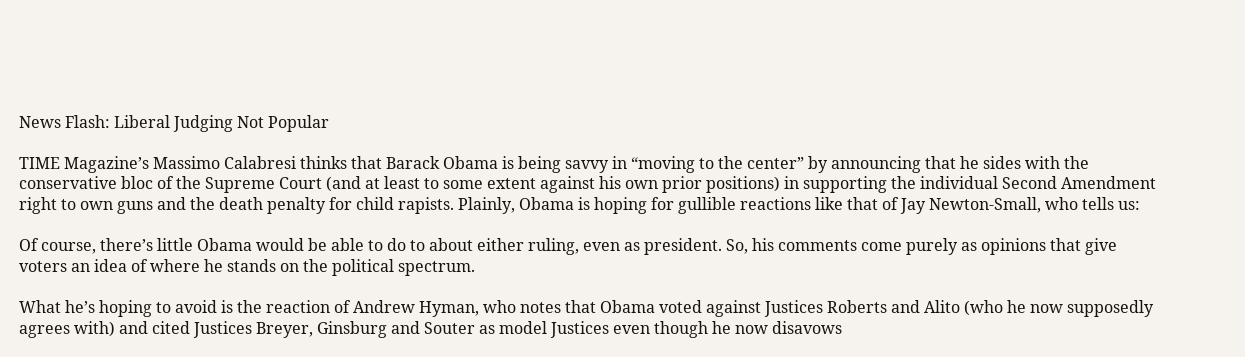News Flash: Liberal Judging Not Popular

TIME Magazine’s Massimo Calabresi thinks that Barack Obama is being savvy in “moving to the center” by announcing that he sides with the conservative bloc of the Supreme Court (and at least to some extent against his own prior positions) in supporting the individual Second Amendment right to own guns and the death penalty for child rapists. Plainly, Obama is hoping for gullible reactions like that of Jay Newton-Small, who tells us:

Of course, there’s little Obama would be able to do to about either ruling, even as president. So, his comments come purely as opinions that give voters an idea of where he stands on the political spectrum.

What he’s hoping to avoid is the reaction of Andrew Hyman, who notes that Obama voted against Justices Roberts and Alito (who he now supposedly agrees with) and cited Justices Breyer, Ginsburg and Souter as model Justices even though he now disavows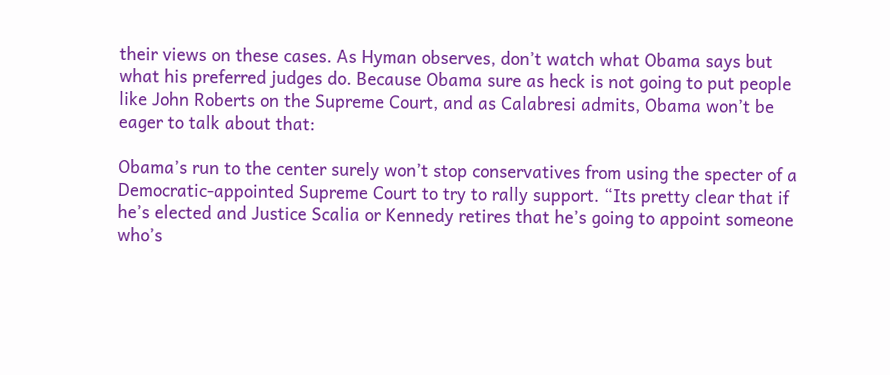their views on these cases. As Hyman observes, don’t watch what Obama says but what his preferred judges do. Because Obama sure as heck is not going to put people like John Roberts on the Supreme Court, and as Calabresi admits, Obama won’t be eager to talk about that:

Obama’s run to the center surely won’t stop conservatives from using the specter of a Democratic-appointed Supreme Court to try to rally support. “Its pretty clear that if he’s elected and Justice Scalia or Kennedy retires that he’s going to appoint someone who’s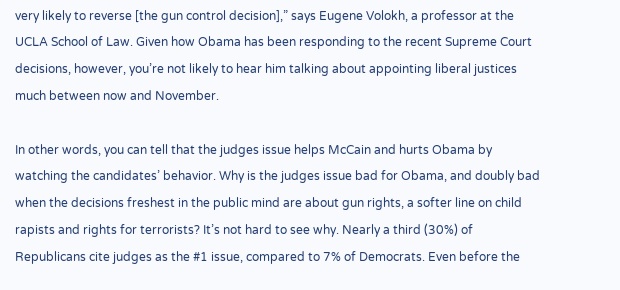very likely to reverse [the gun control decision],” says Eugene Volokh, a professor at the UCLA School of Law. Given how Obama has been responding to the recent Supreme Court decisions, however, you’re not likely to hear him talking about appointing liberal justices much between now and November.

In other words, you can tell that the judges issue helps McCain and hurts Obama by watching the candidates’ behavior. Why is the judges issue bad for Obama, and doubly bad when the decisions freshest in the public mind are about gun rights, a softer line on child rapists and rights for terrorists? It’s not hard to see why. Nearly a third (30%) of Republicans cite judges as the #1 issue, compared to 7% of Democrats. Even before the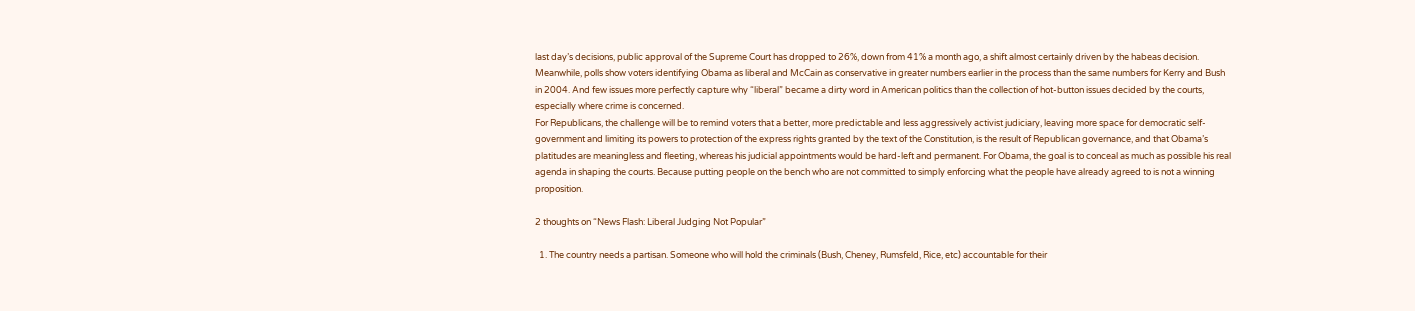last day’s decisions, public approval of the Supreme Court has dropped to 26%, down from 41% a month ago, a shift almost certainly driven by the habeas decision. Meanwhile, polls show voters identifying Obama as liberal and McCain as conservative in greater numbers earlier in the process than the same numbers for Kerry and Bush in 2004. And few issues more perfectly capture why “liberal” became a dirty word in American politics than the collection of hot-button issues decided by the courts, especially where crime is concerned.
For Republicans, the challenge will be to remind voters that a better, more predictable and less aggressively activist judiciary, leaving more space for democratic self-government and limiting its powers to protection of the express rights granted by the text of the Constitution, is the result of Republican governance, and that Obama’s platitudes are meaningless and fleeting, whereas his judicial appointments would be hard-left and permanent. For Obama, the goal is to conceal as much as possible his real agenda in shaping the courts. Because putting people on the bench who are not committed to simply enforcing what the people have already agreed to is not a winning proposition.

2 thoughts on “News Flash: Liberal Judging Not Popular”

  1. The country needs a partisan. Someone who will hold the criminals (Bush, Cheney, Rumsfeld, Rice, etc) accountable for their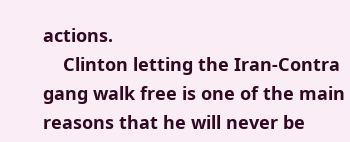actions.
    Clinton letting the Iran-Contra gang walk free is one of the main reasons that he will never be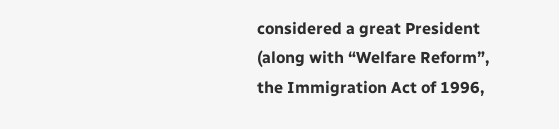considered a great President (along with “Welfare Reform”, the Immigration Act of 1996,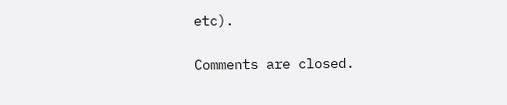etc).

Comments are closed.